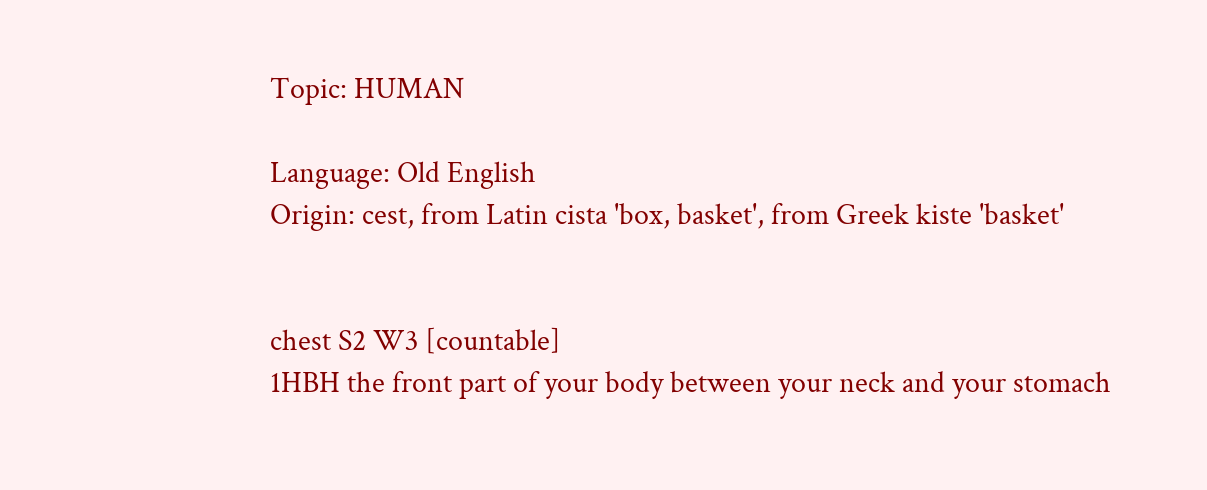Topic: HUMAN

Language: Old English
Origin: cest, from Latin cista 'box, basket', from Greek kiste 'basket'


chest S2 W3 [countable]
1HBH the front part of your body between your neck and your stomach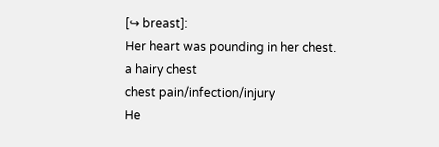[↪ breast]:
Her heart was pounding in her chest.
a hairy chest
chest pain/infection/injury
He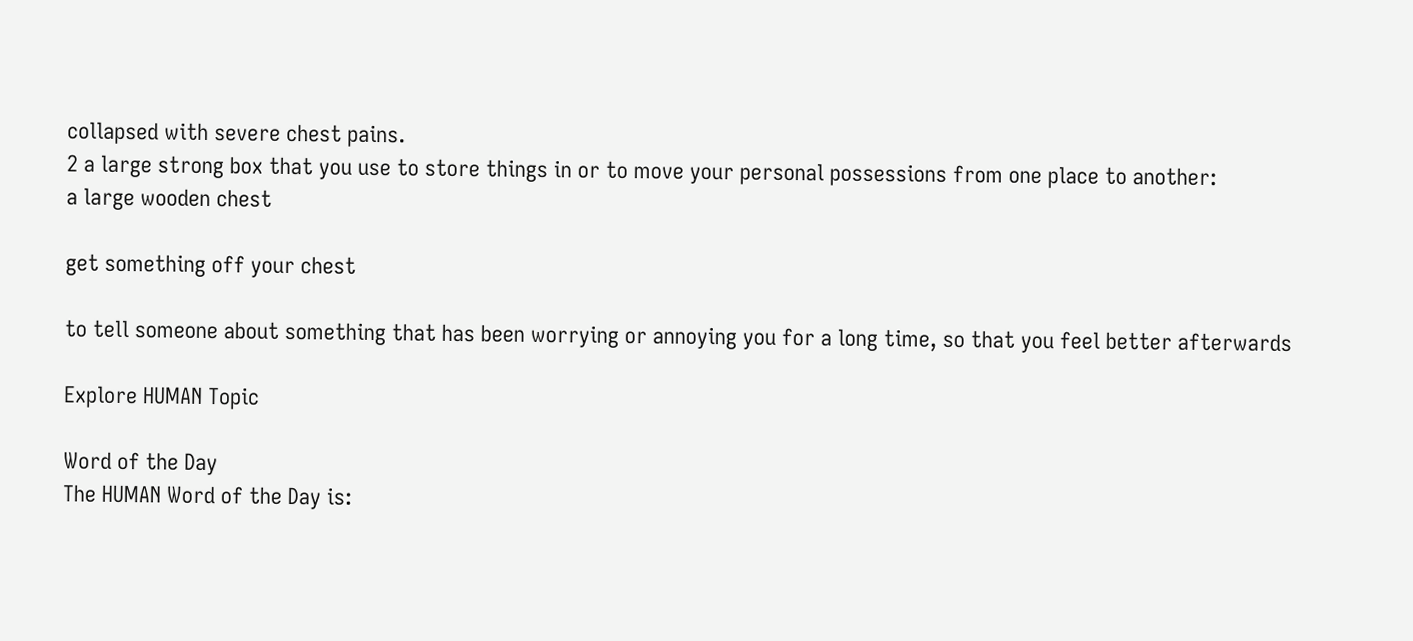collapsed with severe chest pains.
2 a large strong box that you use to store things in or to move your personal possessions from one place to another:
a large wooden chest

get something off your chest

to tell someone about something that has been worrying or annoying you for a long time, so that you feel better afterwards

Explore HUMAN Topic

Word of the Day
The HUMAN Word of the Day is: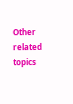Other related topics